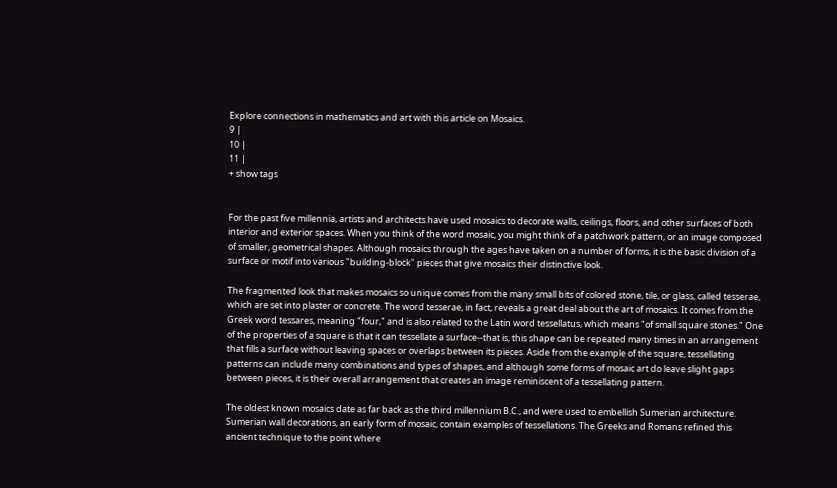Explore connections in mathematics and art with this article on Mosaics.
9 |
10 |
11 |
+ show tags


For the past five millennia, artists and architects have used mosaics to decorate walls, ceilings, floors, and other surfaces of both interior and exterior spaces. When you think of the word mosaic, you might think of a patchwork pattern, or an image composed of smaller, geometrical shapes. Although mosaics through the ages have taken on a number of forms, it is the basic division of a surface or motif into various "building-block" pieces that give mosaics their distinctive look.

The fragmented look that makes mosaics so unique comes from the many small bits of colored stone, tile, or glass, called tesserae, which are set into plaster or concrete. The word tesserae, in fact, reveals a great deal about the art of mosaics. It comes from the Greek word tessares, meaning "four," and is also related to the Latin word tessellatus, which means "of small square stones." One of the properties of a square is that it can tessellate a surface--that is, this shape can be repeated many times in an arrangement that fills a surface without leaving spaces or overlaps between its pieces. Aside from the example of the square, tessellating patterns can include many combinations and types of shapes, and although some forms of mosaic art do leave slight gaps between pieces, it is their overall arrangement that creates an image reminiscent of a tessellating pattern.

The oldest known mosaics date as far back as the third millennium B.C., and were used to embellish Sumerian architecture. Sumerian wall decorations, an early form of mosaic, contain examples of tessellations. The Greeks and Romans refined this ancient technique to the point where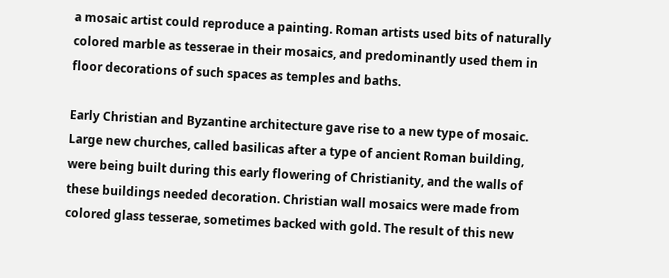a mosaic artist could reproduce a painting. Roman artists used bits of naturally colored marble as tesserae in their mosaics, and predominantly used them in floor decorations of such spaces as temples and baths.

Early Christian and Byzantine architecture gave rise to a new type of mosaic. Large new churches, called basilicas after a type of ancient Roman building, were being built during this early flowering of Christianity, and the walls of these buildings needed decoration. Christian wall mosaics were made from colored glass tesserae, sometimes backed with gold. The result of this new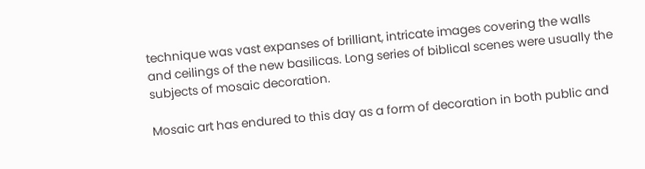technique was vast expanses of brilliant, intricate images covering the walls and ceilings of the new basilicas. Long series of biblical scenes were usually the subjects of mosaic decoration.

Mosaic art has endured to this day as a form of decoration in both public and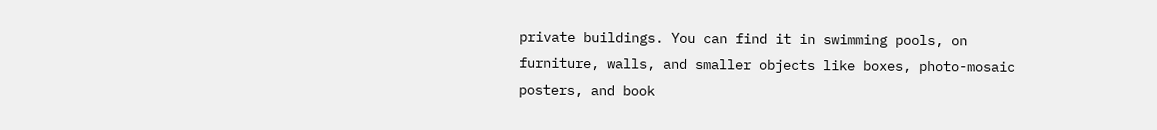private buildings. You can find it in swimming pools, on furniture, walls, and smaller objects like boxes, photo-mosaic posters, and book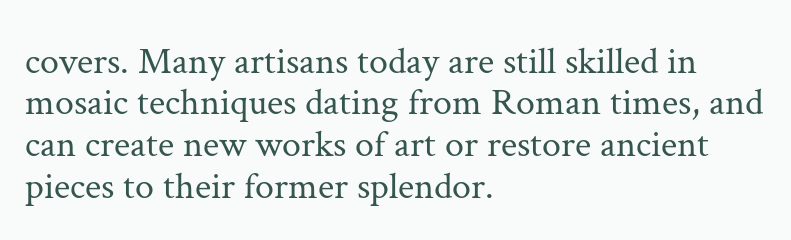covers. Many artisans today are still skilled in mosaic techniques dating from Roman times, and can create new works of art or restore ancient pieces to their former splendor.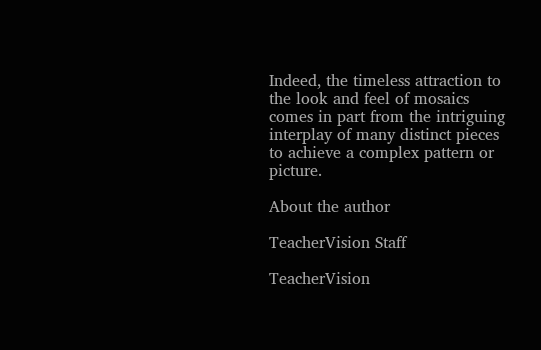Indeed, the timeless attraction to the look and feel of mosaics comes in part from the intriguing interplay of many distinct pieces to achieve a complex pattern or picture.

About the author

TeacherVision Staff

TeacherVision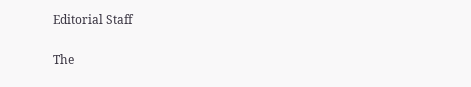Editorial Staff

The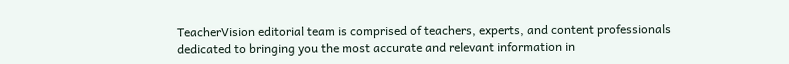TeacherVision editorial team is comprised of teachers, experts, and content professionals dedicated to bringing you the most accurate and relevant information in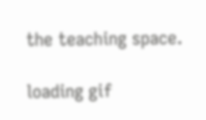the teaching space.

loading gif